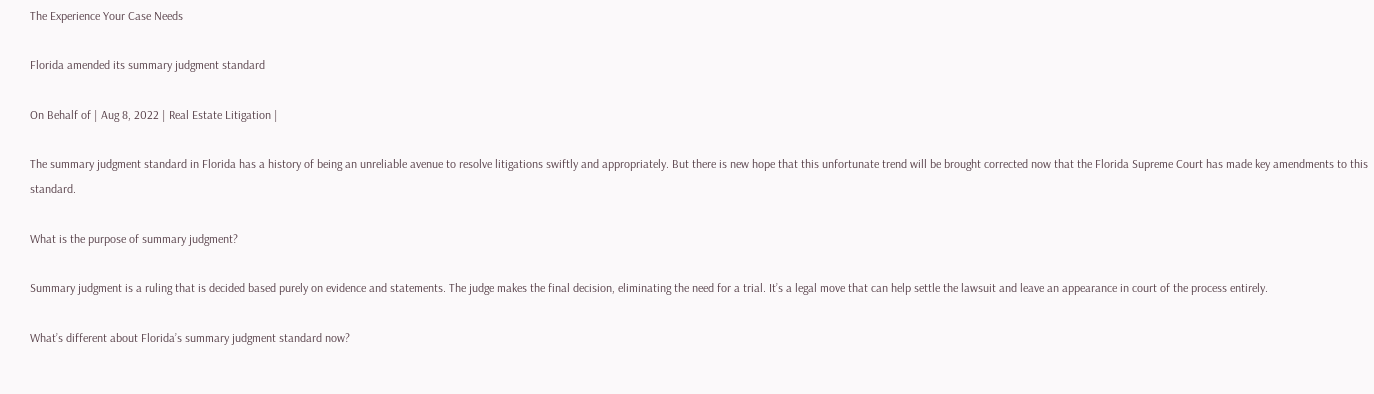The Experience Your Case Needs

Florida amended its summary judgment standard

On Behalf of | Aug 8, 2022 | Real Estate Litigation |

The summary judgment standard in Florida has a history of being an unreliable avenue to resolve litigations swiftly and appropriately. But there is new hope that this unfortunate trend will be brought corrected now that the Florida Supreme Court has made key amendments to this standard.

What is the purpose of summary judgment?

Summary judgment is a ruling that is decided based purely on evidence and statements. The judge makes the final decision, eliminating the need for a trial. It’s a legal move that can help settle the lawsuit and leave an appearance in court of the process entirely.

What’s different about Florida’s summary judgment standard now?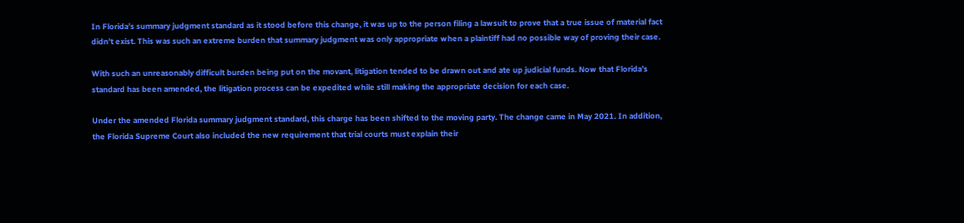In Florida’s summary judgment standard as it stood before this change, it was up to the person filing a lawsuit to prove that a true issue of material fact didn’t exist. This was such an extreme burden that summary judgment was only appropriate when a plaintiff had no possible way of proving their case.

With such an unreasonably difficult burden being put on the movant, litigation tended to be drawn out and ate up judicial funds. Now that Florida’s standard has been amended, the litigation process can be expedited while still making the appropriate decision for each case.

Under the amended Florida summary judgment standard, this charge has been shifted to the moving party. The change came in May 2021. In addition, the Florida Supreme Court also included the new requirement that trial courts must explain their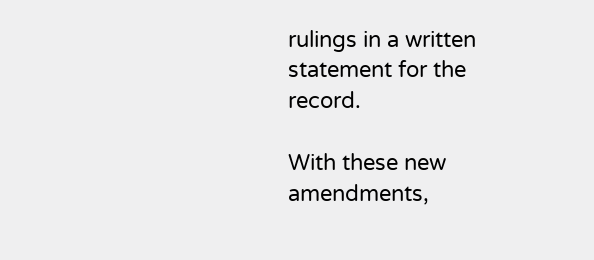rulings in a written statement for the record.

With these new amendments,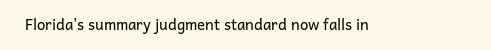Florida’s summary judgment standard now falls in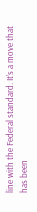line with the Federal standard. It’s a move that has been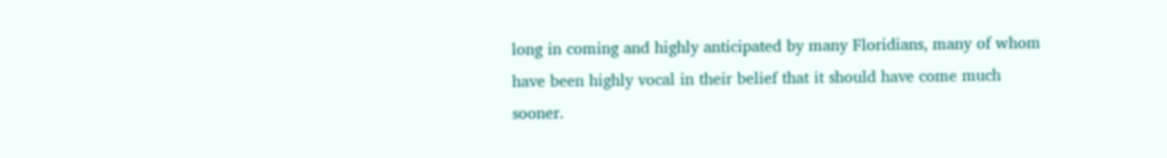long in coming and highly anticipated by many Floridians, many of whom have been highly vocal in their belief that it should have come much sooner.